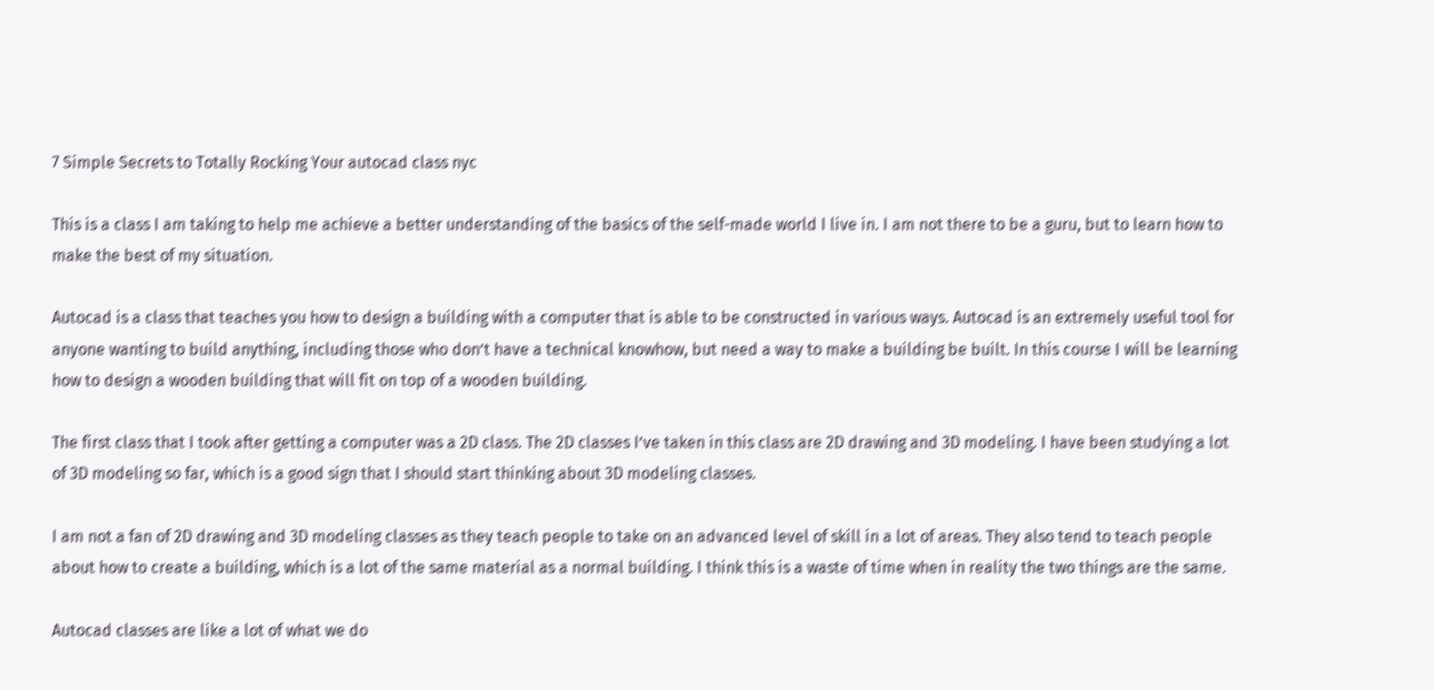7 Simple Secrets to Totally Rocking Your autocad class nyc

This is a class I am taking to help me achieve a better understanding of the basics of the self-made world I live in. I am not there to be a guru, but to learn how to make the best of my situation.

Autocad is a class that teaches you how to design a building with a computer that is able to be constructed in various ways. Autocad is an extremely useful tool for anyone wanting to build anything, including those who don’t have a technical knowhow, but need a way to make a building be built. In this course I will be learning how to design a wooden building that will fit on top of a wooden building.

The first class that I took after getting a computer was a 2D class. The 2D classes I’ve taken in this class are 2D drawing and 3D modeling. I have been studying a lot of 3D modeling so far, which is a good sign that I should start thinking about 3D modeling classes.

I am not a fan of 2D drawing and 3D modeling classes as they teach people to take on an advanced level of skill in a lot of areas. They also tend to teach people about how to create a building, which is a lot of the same material as a normal building. I think this is a waste of time when in reality the two things are the same.

Autocad classes are like a lot of what we do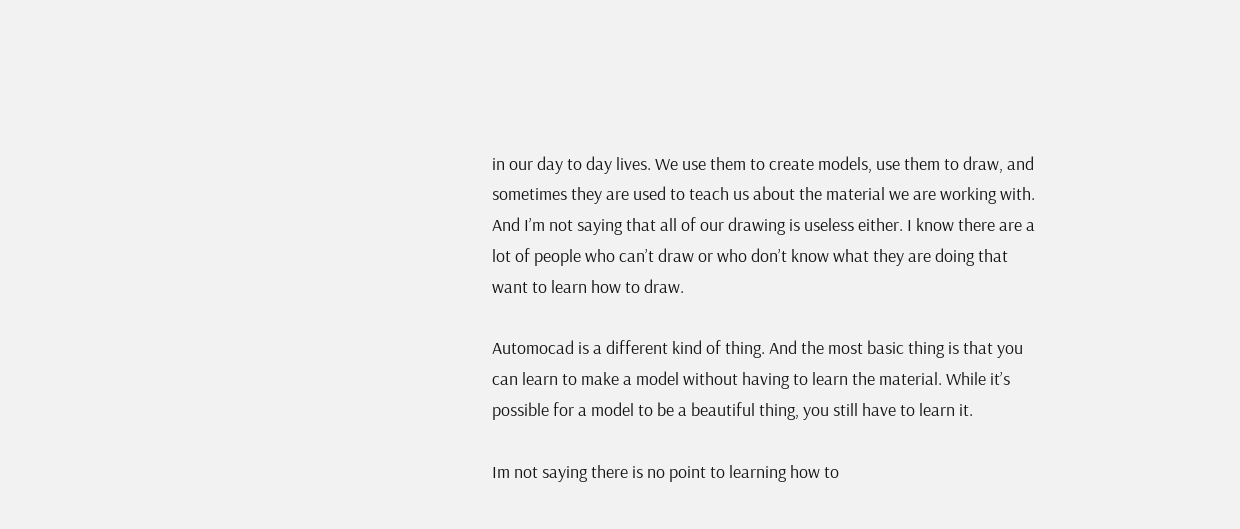in our day to day lives. We use them to create models, use them to draw, and sometimes they are used to teach us about the material we are working with. And I’m not saying that all of our drawing is useless either. I know there are a lot of people who can’t draw or who don’t know what they are doing that want to learn how to draw.

Automocad is a different kind of thing. And the most basic thing is that you can learn to make a model without having to learn the material. While it’s possible for a model to be a beautiful thing, you still have to learn it.

Im not saying there is no point to learning how to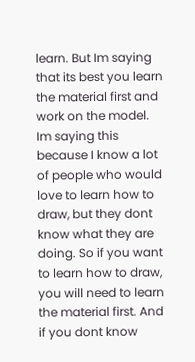learn. But Im saying that its best you learn the material first and work on the model. Im saying this because I know a lot of people who would love to learn how to draw, but they dont know what they are doing. So if you want to learn how to draw, you will need to learn the material first. And if you dont know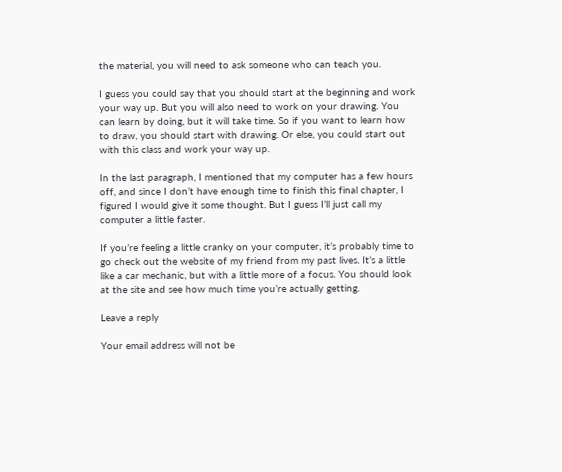the material, you will need to ask someone who can teach you.

I guess you could say that you should start at the beginning and work your way up. But you will also need to work on your drawing. You can learn by doing, but it will take time. So if you want to learn how to draw, you should start with drawing. Or else, you could start out with this class and work your way up.

In the last paragraph, I mentioned that my computer has a few hours off, and since I don’t have enough time to finish this final chapter, I figured I would give it some thought. But I guess I’ll just call my computer a little faster.

If you’re feeling a little cranky on your computer, it’s probably time to go check out the website of my friend from my past lives. It’s a little like a car mechanic, but with a little more of a focus. You should look at the site and see how much time you’re actually getting.

Leave a reply

Your email address will not be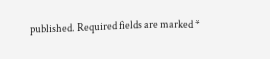published. Required fields are marked *